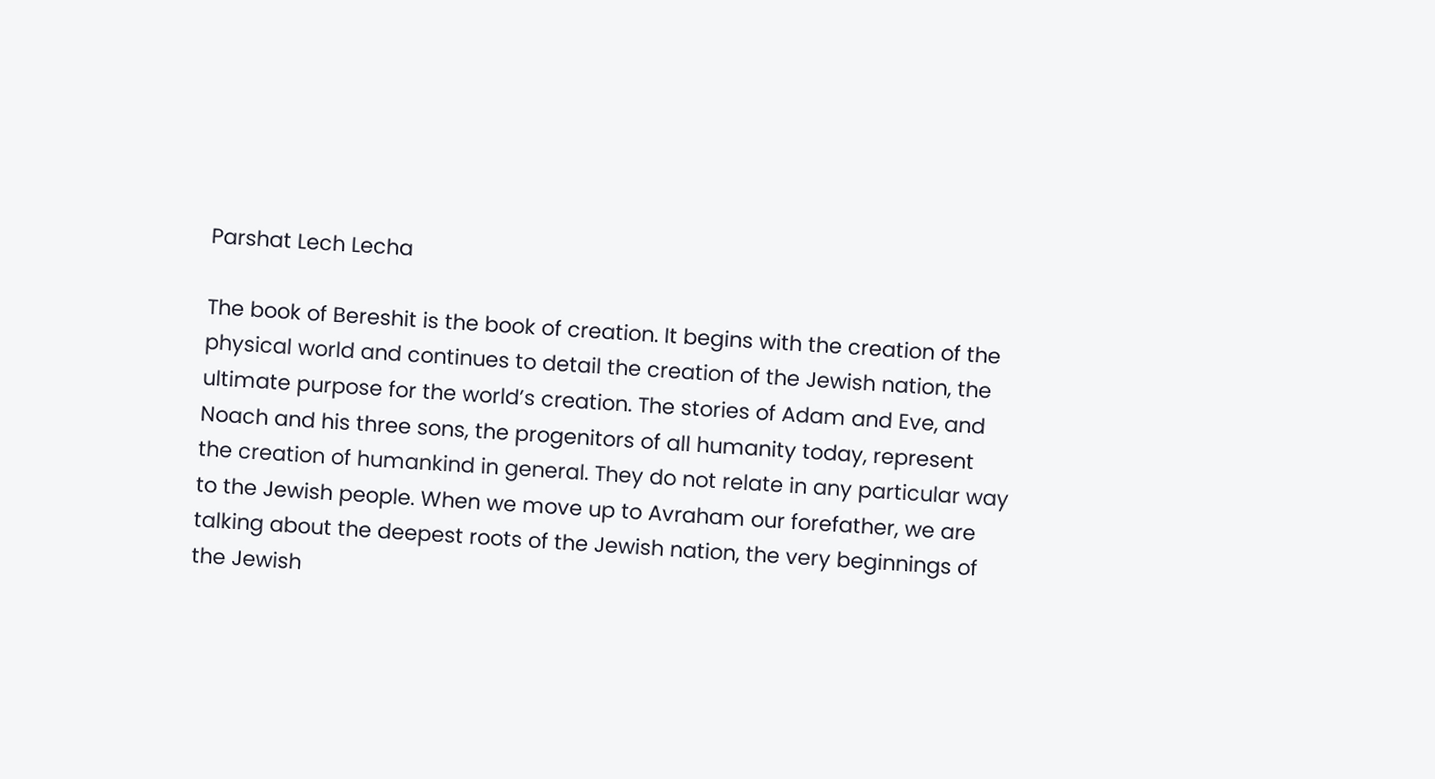Parshat Lech Lecha

The book of Bereshit is the book of creation. It begins with the creation of the physical world and continues to detail the creation of the Jewish nation, the ultimate purpose for the world’s creation. The stories of Adam and Eve, and Noach and his three sons, the progenitors of all humanity today, represent the creation of humankind in general. They do not relate in any particular way to the Jewish people. When we move up to Avraham our forefather, we are talking about the deepest roots of the Jewish nation, the very beginnings of the Jewish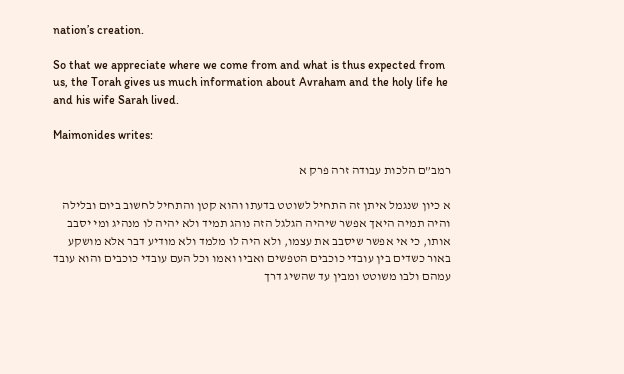nation’s creation.

So that we appreciate where we come from and what is thus expected from us, the Torah gives us much information about Avraham and the holy life he and his wife Sarah lived.

Maimonides writes:

רמב”ם הלכות עבודה זרה פרק א

א כיון שנגמל איתן זה התחיל לשוטט בדעתו והוא קטן והתחיל לחשוב ביום ובלילה והיה תמיה היאך אפשר שיהיה הגלגל הזה נוהג תמיד ולא יהיה לו מנהיג ומי יסבב אותו, כי אי אפשר שיסבב את עצמו, ולא היה לו מלמד ולא מודיע דבר אלא מושקע באור כשדים בין עובדי כוכבים הטפשים ואביו ואמו וכל העם עובדי כוכבים והוא עובד עמהם ולבו משוטט ומבין עד שהשיג דרך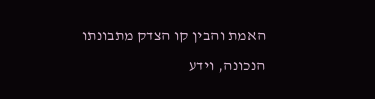האמת והבין קו הצדק מתבונתו הנכונה, וידע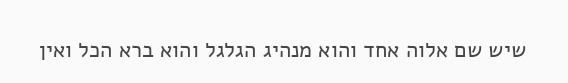שיש שם אלוה אחד והוא מנהיג הגלגל והוא ברא הכל ואין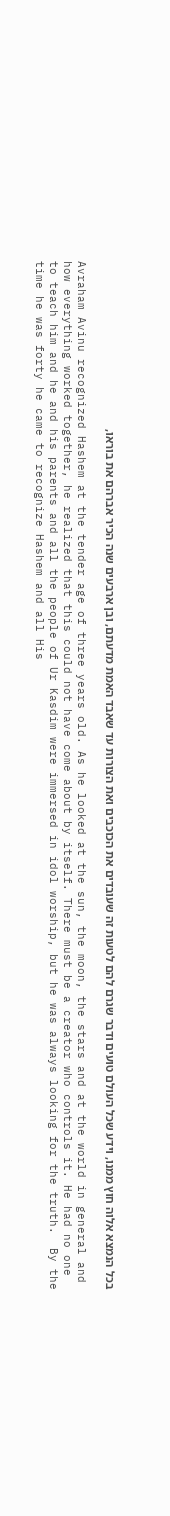בכל הנמצא אלוה חוץ ממנו, וידע שכל העולם טועים ודבר שגרם להם לטעות זה שעובדים את הכוכבים ואת הצורות עד שאבד האמת מדעתם, ובן ארבעים שנה הכיר אברהם את בוראו,

Avraham Avinu recognized Hashem at the tender age of three years old. As he looked at the sun, the moon, the stars and at the world in general and how everything worked together, he realized that this could not have come about by itself. There must be a creator who controls it. He had no one to teach him and he and his parents and all the people of Ur Kasdim were immersed in idol worship, but he was always looking for the truth.  By the time he was forty he came to recognize Hashem and all His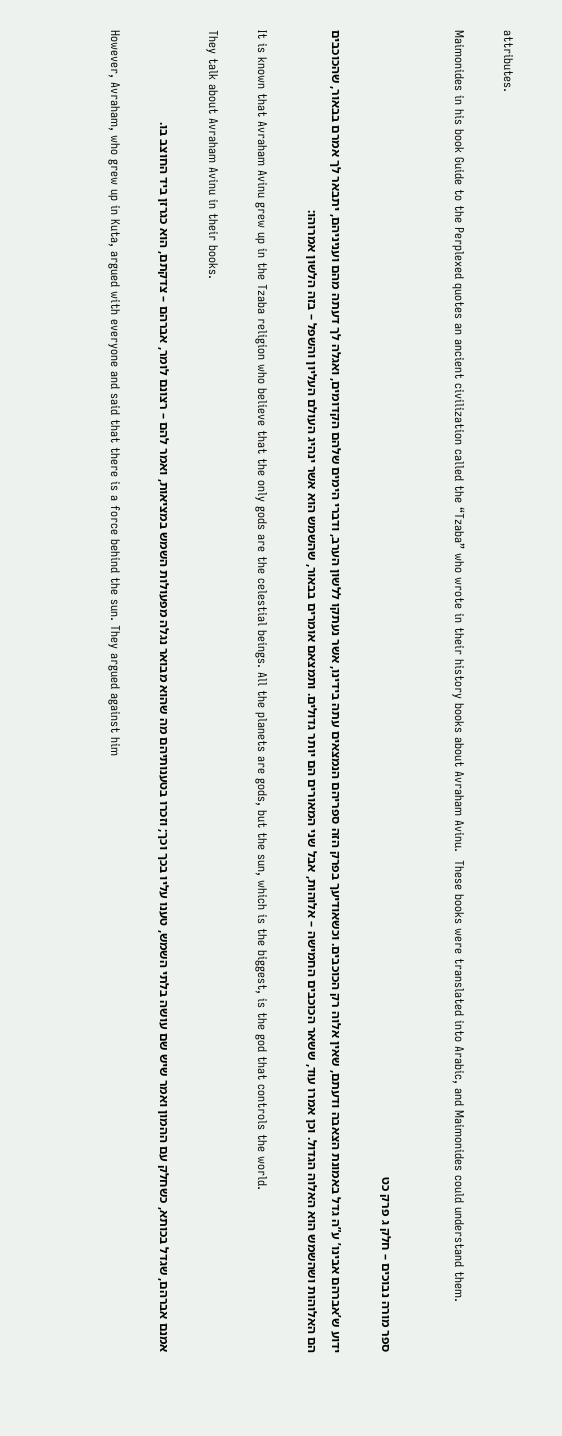attributes.

Maimonides in his book Guide to the Perplexed quotes an ancient civilization called the “Tzaba” who wrote in their history books about Avraham Avinu.  These books were translated into Arabic, and Maimonides could understand them.


ספר מורה נבוכים – חלק ג פרק כט

ידוע ש’אברהם אבינו’ ע”ה גדל באמונת הצאבה ודעתם, שאין אלוה רק הכוכבים. וכשאודיעך בפרק הזה ספריהם הנמצאים עתה בידינו, אשר נעתקו ללשון הערב, ודברי הימים שלהם הקדומים, ואגלה לך דעתה מהם ועניניהם, יתבאר לך אמרם בבאור, שהכוכבים הם האלוהות ושהשמש הוא האלוה הגדול. וכן אמרו עוד, ששאר הכוכבים החמישה – אלוהות, אבל שני המאורים הם יותר גדולים. ותמצאם אומרים בבאור, שהשמש הוא אשר ינהיג העולם העליון והשפל – בזה הלשון אמרוהו:

It is known that Avraham Avinu grew up in the Tzaba religion who believe that the only gods are the celestial beings. All the planets are gods, but the sun, which is the biggest, is the god that controls the world.

They talk about Avraham Avinu in their books.

אמנם אברהם, שגדל בכותא, כשחלק עם ההמון ואמר שיש שם עושה בלתי השמש, טענו עליו בכך וכך; וזכרו בטענותיהם מה שהוא מבואר נגלה מפעולות השמש במציאות, ואמר להם – רצונם לומר, אברהם – צדקתם, הוא כגרזן ביד החוצב בו.

However, Avraham, who grew up in Kuta, argued with everyone and said that there is a force behind the sun. They argued against him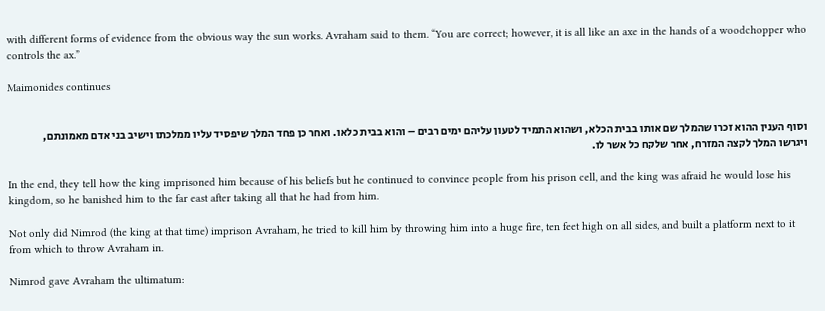with different forms of evidence from the obvious way the sun works. Avraham said to them. “You are correct; however, it is all like an axe in the hands of a woodchopper who controls the ax.”

Maimonides continues


וסוף הענין ההוא זכרו שהמלך שם אותו בבית הכלא, ושהוא התמיד לטעון עליהם ימים רבים – והוא בבית כלאו. ואחר כן פחד המלך שיפסיד עליו ממלכתו וישיב בני אדם מאמונתם, ויגרשו המלך לקצה המזרח, אחר שלקח כל אשר לו.

In the end, they tell how the king imprisoned him because of his beliefs but he continued to convince people from his prison cell, and the king was afraid he would lose his kingdom, so he banished him to the far east after taking all that he had from him.

Not only did Nimrod (the king at that time) imprison Avraham, he tried to kill him by throwing him into a huge fire, ten feet high on all sides, and built a platform next to it from which to throw Avraham in.

Nimrod gave Avraham the ultimatum: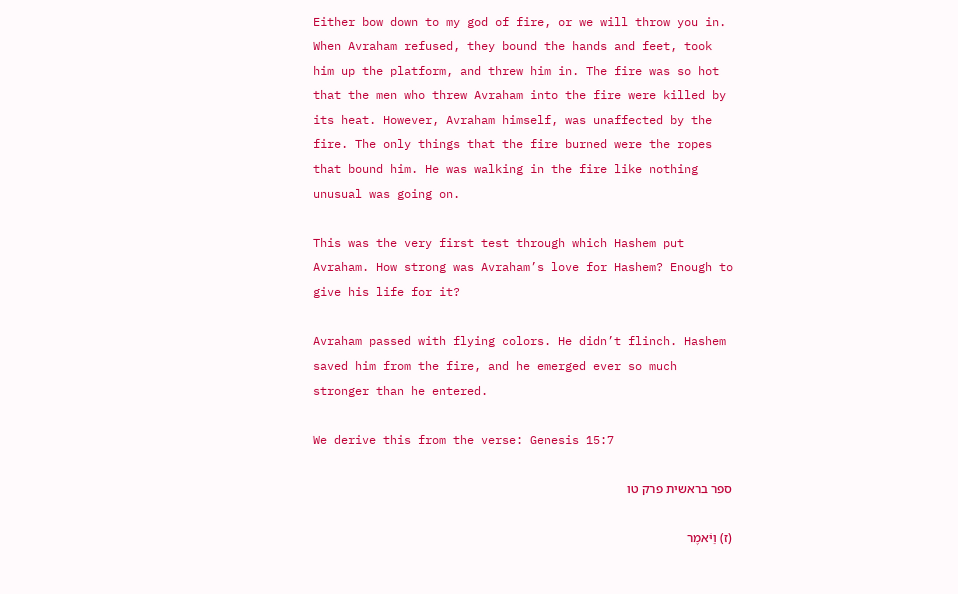Either bow down to my god of fire, or we will throw you in. When Avraham refused, they bound the hands and feet, took him up the platform, and threw him in. The fire was so hot that the men who threw Avraham into the fire were killed by its heat. However, Avraham himself, was unaffected by the fire. The only things that the fire burned were the ropes that bound him. He was walking in the fire like nothing unusual was going on.

This was the very first test through which Hashem put Avraham. How strong was Avraham’s love for Hashem? Enough to give his life for it?

Avraham passed with flying colors. He didn’t flinch. Hashem saved him from the fire, and he emerged ever so much stronger than he entered.

We derive this from the verse: Genesis 15:7

ספר בראשית פרק טו

(ז) וַיֹּאמֶר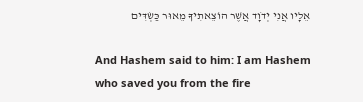אֵלָיו אֲנִי יְדֹוָד אֲשֶׁר הוֹצֵאתִיךָ מֵאוּר כַּשְׂדִּים

And Hashem said to him: I am Hashem who saved you from the fire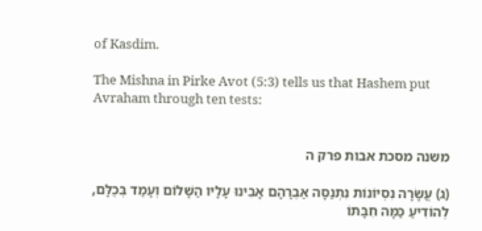of Kasdim.

The Mishna in Pirke Avot (5:3) tells us that Hashem put Avraham through ten tests:


משנה מסכת אבות פרק ה

(ג) עֲשָׂרָה נִסְיוֹנוֹת נִתְנַסָּה אַבְרָהָם אָבִינוּ עָלָיו הַשָּׁלוֹם וְעָמַד בְּכֻלָּם, לְהוֹדִיעַ כַּמָּה חִבָּתוֹ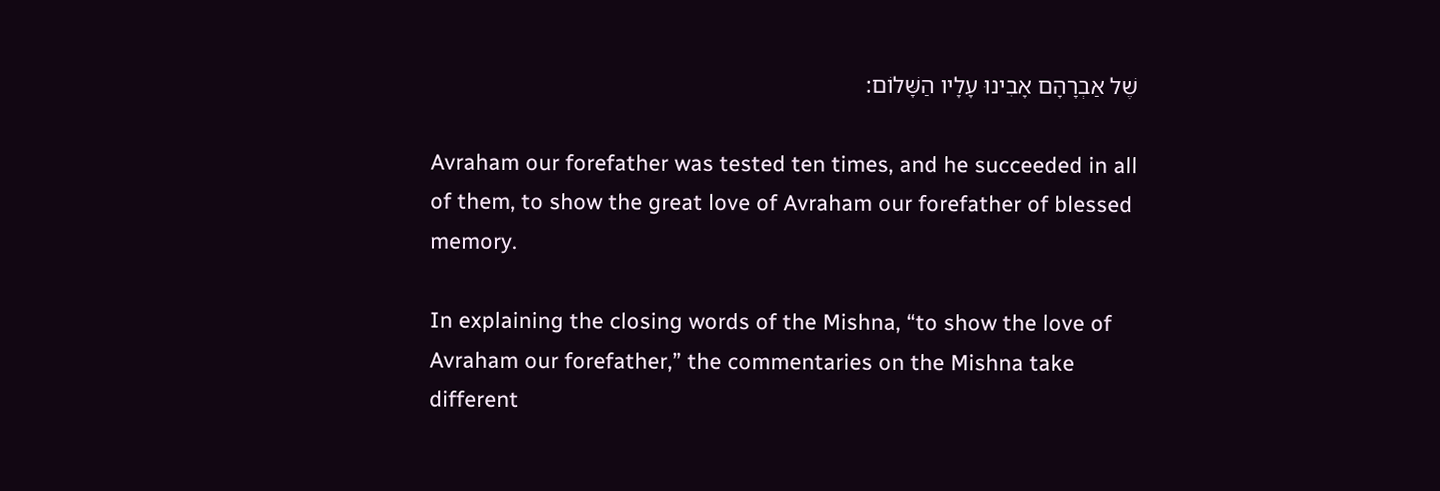שֶׁל אַבְרָהָם אָבִינוּ עָלָיו הַשָּׁלוֹם:

Avraham our forefather was tested ten times, and he succeeded in all of them, to show the great love of Avraham our forefather of blessed memory.

In explaining the closing words of the Mishna, “to show the love of Avraham our forefather,” the commentaries on the Mishna take different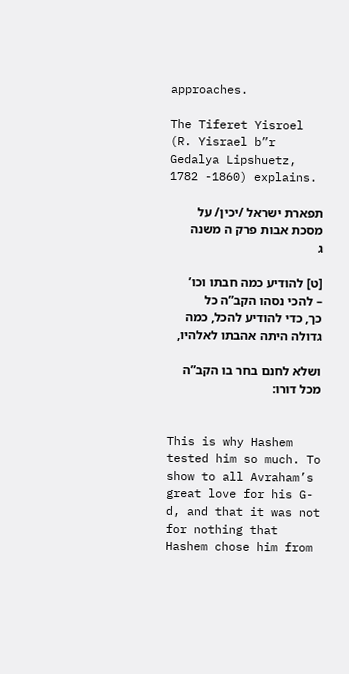approaches.

The Tiferet Yisroel (R. Yisrael b”r Gedalya Lipshuetz, 1782 -1860) explains.

תפארת ישראל /יכין/ על מסכת אבות פרק ה משנה ג

[ט] להודיע כמה חבתו וכו’ – להכי נסהו הקב”ה כל כך, כדי להודיע להכל, כמה גדולה היתה אהבתו לאלהיו,

ושלא לחנם בחר בו הקב”ה מכל דורו:


This is why Hashem tested him so much. To show to all Avraham’s great love for his G-d, and that it was not for nothing that Hashem chose him from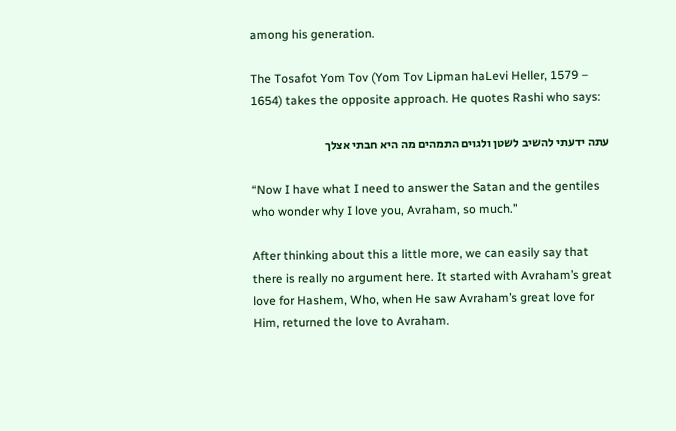among his generation.

The Tosafot Yom Tov (Yom Tov Lipman haLevi Heller, 1579 – 1654) takes the opposite approach. He quotes Rashi who says:

עתה ידעתי להשיב לשטן ולגוים התמהים מה היא חבתי אצלך

“Now I have what I need to answer the Satan and the gentiles who wonder why I love you, Avraham, so much.”

After thinking about this a little more, we can easily say that there is really no argument here. It started with Avraham’s great love for Hashem, Who, when He saw Avraham’s great love for Him, returned the love to Avraham.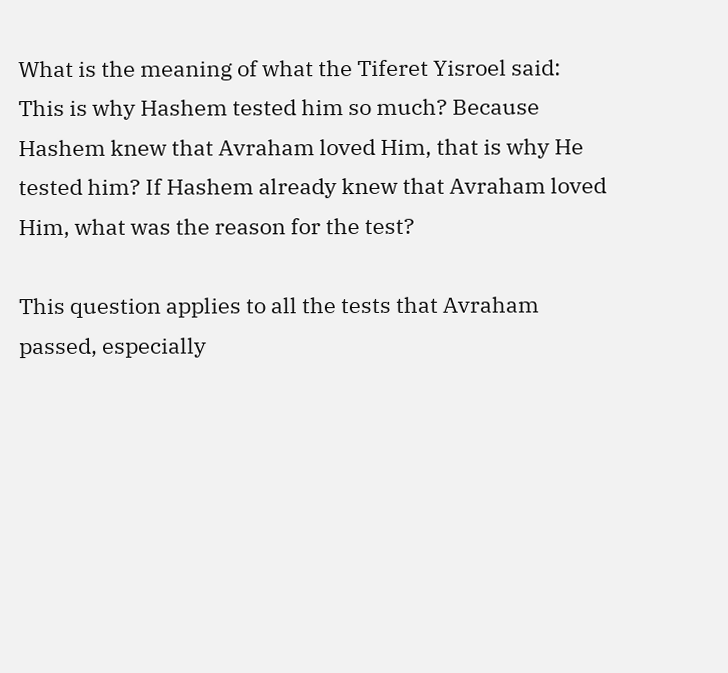What is the meaning of what the Tiferet Yisroel said: This is why Hashem tested him so much? Because Hashem knew that Avraham loved Him, that is why He tested him? If Hashem already knew that Avraham loved Him, what was the reason for the test?

This question applies to all the tests that Avraham passed, especially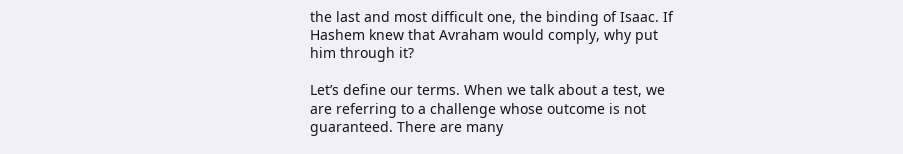the last and most difficult one, the binding of Isaac. If Hashem knew that Avraham would comply, why put him through it?

Let’s define our terms. When we talk about a test, we are referring to a challenge whose outcome is not guaranteed. There are many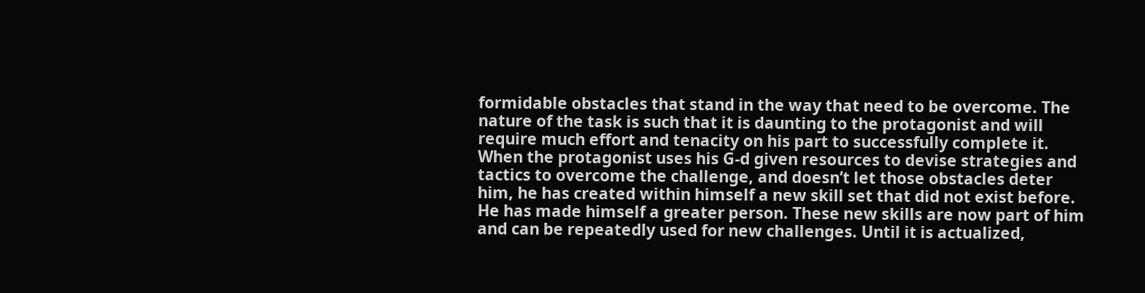formidable obstacles that stand in the way that need to be overcome. The nature of the task is such that it is daunting to the protagonist and will require much effort and tenacity on his part to successfully complete it. When the protagonist uses his G-d given resources to devise strategies and tactics to overcome the challenge, and doesn’t let those obstacles deter him, he has created within himself a new skill set that did not exist before. He has made himself a greater person. These new skills are now part of him and can be repeatedly used for new challenges. Until it is actualized,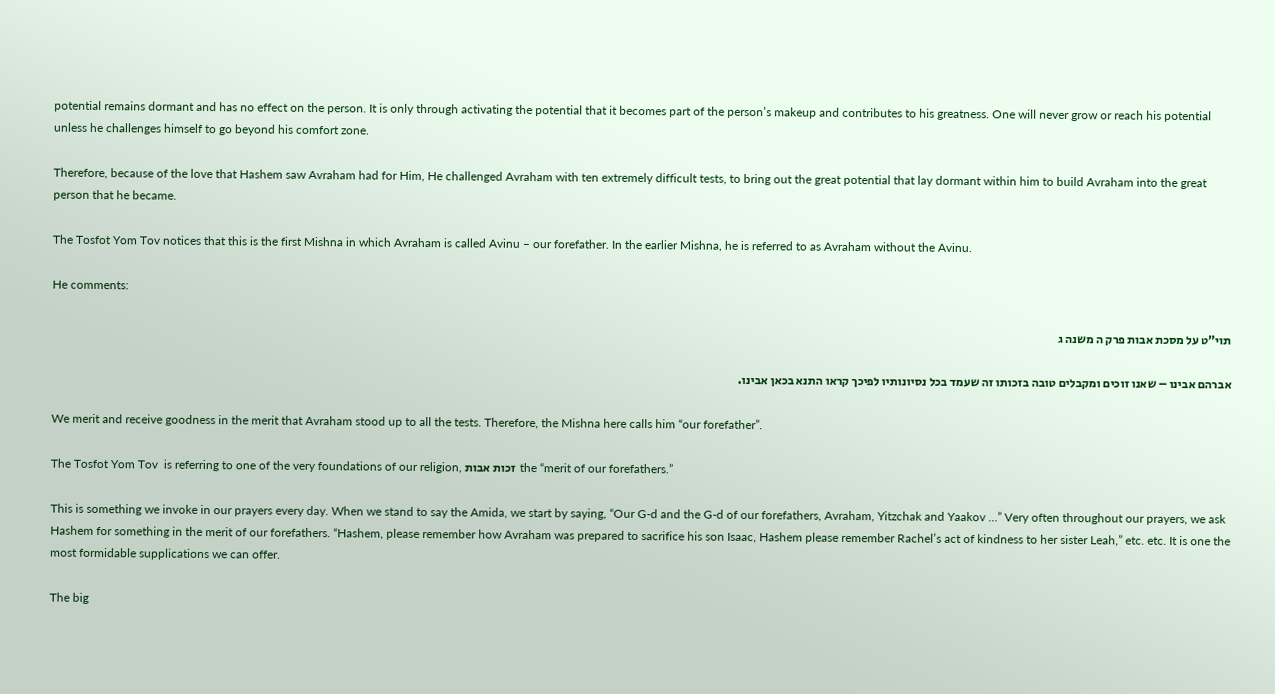potential remains dormant and has no effect on the person. It is only through activating the potential that it becomes part of the person’s makeup and contributes to his greatness. One will never grow or reach his potential unless he challenges himself to go beyond his comfort zone.

Therefore, because of the love that Hashem saw Avraham had for Him, He challenged Avraham with ten extremely difficult tests, to bring out the great potential that lay dormant within him to build Avraham into the great person that he became.

The Tosfot Yom Tov notices that this is the first Mishna in which Avraham is called Avinu – our forefather. In the earlier Mishna, he is referred to as Avraham without the Avinu.

He comments:

תוי”ט על מסכת אבות פרק ה משנה ג

אברהם אבינו – שאנו זוכים ומקבלים טובה בזכותו זה שעמד בכל נסיונותיו לפיכך קראו התנא בכאן אבינו.

We merit and receive goodness in the merit that Avraham stood up to all the tests. Therefore, the Mishna here calls him “our forefather”.

The Tosfot Yom Tov  is referring to one of the very foundations of our religion, זכות אבות  the “merit of our forefathers.”

This is something we invoke in our prayers every day. When we stand to say the Amida, we start by saying, “Our G-d and the G-d of our forefathers, Avraham, Yitzchak and Yaakov …” Very often throughout our prayers, we ask Hashem for something in the merit of our forefathers. “Hashem, please remember how Avraham was prepared to sacrifice his son Isaac, Hashem please remember Rachel’s act of kindness to her sister Leah,” etc. etc. It is one the most formidable supplications we can offer.

The big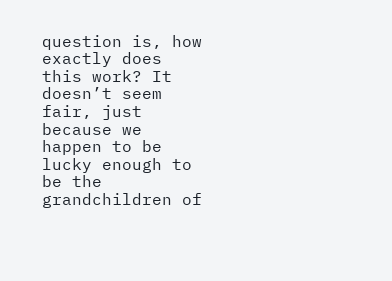question is, how exactly does this work? It doesn’t seem fair, just because we happen to be lucky enough to be the grandchildren of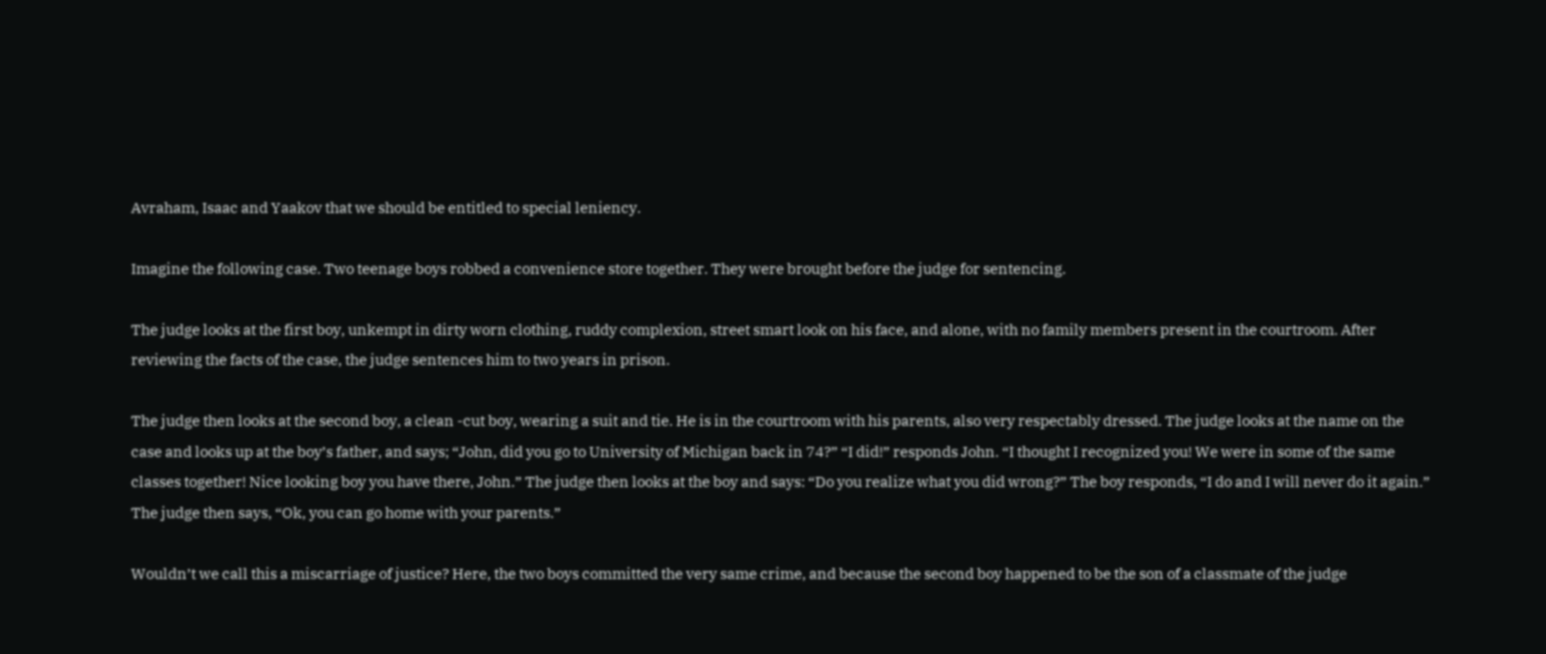Avraham, Isaac and Yaakov that we should be entitled to special leniency.

Imagine the following case. Two teenage boys robbed a convenience store together. They were brought before the judge for sentencing.

The judge looks at the first boy, unkempt in dirty worn clothing, ruddy complexion, street smart look on his face, and alone, with no family members present in the courtroom. After reviewing the facts of the case, the judge sentences him to two years in prison.

The judge then looks at the second boy, a clean -cut boy, wearing a suit and tie. He is in the courtroom with his parents, also very respectably dressed. The judge looks at the name on the case and looks up at the boy’s father, and says; “John, did you go to University of Michigan back in 74?” “I did!” responds John. “I thought I recognized you! We were in some of the same classes together! Nice looking boy you have there, John.” The judge then looks at the boy and says: “Do you realize what you did wrong?” The boy responds, “I do and I will never do it again.” The judge then says, “Ok, you can go home with your parents.”

Wouldn’t we call this a miscarriage of justice? Here, the two boys committed the very same crime, and because the second boy happened to be the son of a classmate of the judge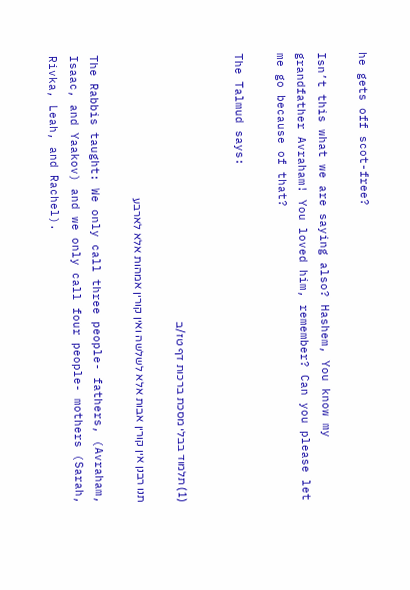he gets off scot-free?

Isn’t this what we are saying also? Hashem, You know my grandfather Avraham! You loved him, remember? Can you please let me go because of that?

The Talmud says:


(1) תלמוד בבלי מסכת ברכות דף טז/ב

תנו רבנן אין קורין אבות אלא לשלשה ואין קורין אמהות אלא לארבע

The Rabbis taught: We only call three people- fathers, (Avraham, Isaac, and Yaakov) and we only call four people- mothers (Sarah, Rivka, Leah, and Rachel).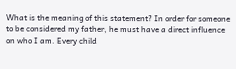What is the meaning of this statement? In order for someone to be considered my father, he must have a direct influence on who I am. Every child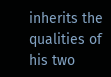inherits the qualities of his two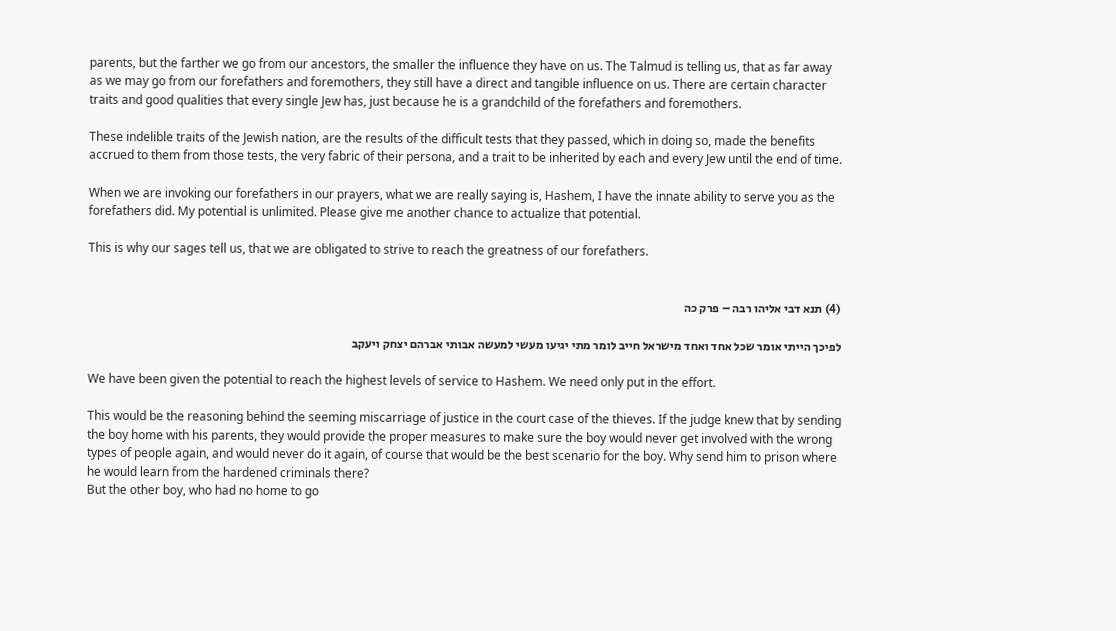parents, but the farther we go from our ancestors, the smaller the influence they have on us. The Talmud is telling us, that as far away as we may go from our forefathers and foremothers, they still have a direct and tangible influence on us. There are certain character traits and good qualities that every single Jew has, just because he is a grandchild of the forefathers and foremothers.

These indelible traits of the Jewish nation, are the results of the difficult tests that they passed, which in doing so, made the benefits accrued to them from those tests, the very fabric of their persona, and a trait to be inherited by each and every Jew until the end of time.

When we are invoking our forefathers in our prayers, what we are really saying is, Hashem, I have the innate ability to serve you as the forefathers did. My potential is unlimited. Please give me another chance to actualize that potential.

This is why our sages tell us, that we are obligated to strive to reach the greatness of our forefathers.


(4) תנא דבי אליהו רבה – פרק כה

לפיכך הייתי אומר שכל אחד ואחד מישראל חייב לומר מתי יגיעו מעשי למעשה אבותי אברהם יצחק ויעקב

We have been given the potential to reach the highest levels of service to Hashem. We need only put in the effort.

This would be the reasoning behind the seeming miscarriage of justice in the court case of the thieves. If the judge knew that by sending the boy home with his parents, they would provide the proper measures to make sure the boy would never get involved with the wrong types of people again, and would never do it again, of course that would be the best scenario for the boy. Why send him to prison where he would learn from the hardened criminals there?
But the other boy, who had no home to go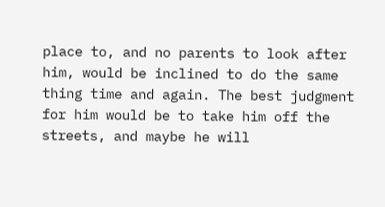place to, and no parents to look after him, would be inclined to do the same thing time and again. The best judgment for him would be to take him off the streets, and maybe he will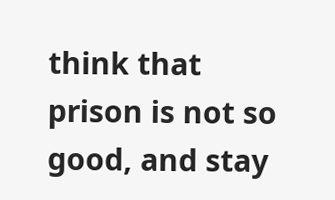think that prison is not so good, and stay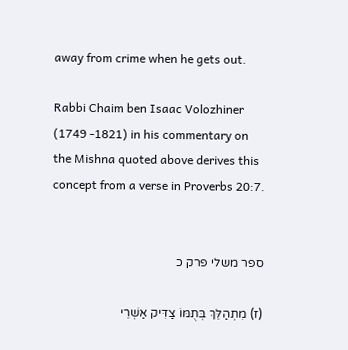away from crime when he gets out.

Rabbi Chaim ben Isaac Volozhiner (1749 -1821) in his commentary on the Mishna quoted above derives this concept from a verse in Proverbs 20:7.


ספר משלי פרק כ

(ז) מִתְהַלֵּךְ בְּתֻמּוֹ צַדִּיק אַשְׁרֵי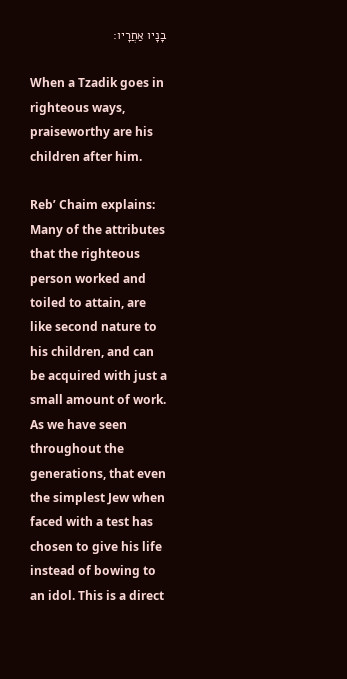בָנָיו אַחֲרָיו:

When a Tzadik goes in righteous ways, praiseworthy are his children after him.

Reb’ Chaim explains: Many of the attributes that the righteous person worked and toiled to attain, are like second nature to his children, and can be acquired with just a small amount of work. As we have seen throughout the generations, that even the simplest Jew when faced with a test has chosen to give his life instead of bowing to an idol. This is a direct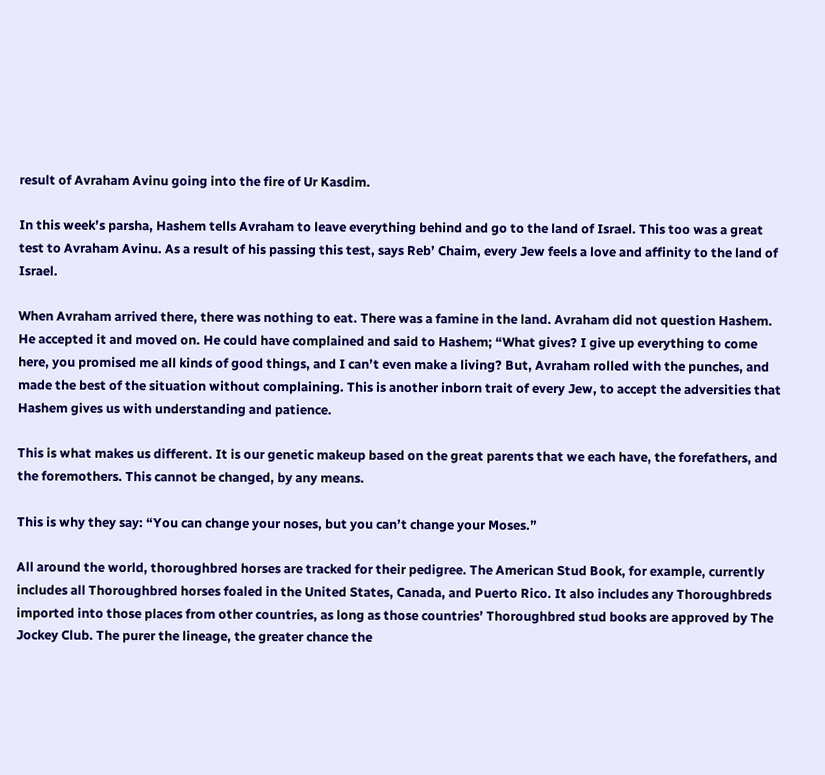result of Avraham Avinu going into the fire of Ur Kasdim.

In this week’s parsha, Hashem tells Avraham to leave everything behind and go to the land of Israel. This too was a great test to Avraham Avinu. As a result of his passing this test, says Reb’ Chaim, every Jew feels a love and affinity to the land of Israel.

When Avraham arrived there, there was nothing to eat. There was a famine in the land. Avraham did not question Hashem. He accepted it and moved on. He could have complained and said to Hashem; “What gives? I give up everything to come here, you promised me all kinds of good things, and I can’t even make a living? But, Avraham rolled with the punches, and made the best of the situation without complaining. This is another inborn trait of every Jew, to accept the adversities that Hashem gives us with understanding and patience.

This is what makes us different. It is our genetic makeup based on the great parents that we each have, the forefathers, and the foremothers. This cannot be changed, by any means.

This is why they say: “You can change your noses, but you can’t change your Moses.”

All around the world, thoroughbred horses are tracked for their pedigree. The American Stud Book, for example, currently includes all Thoroughbred horses foaled in the United States, Canada, and Puerto Rico. It also includes any Thoroughbreds imported into those places from other countries, as long as those countries’ Thoroughbred stud books are approved by The Jockey Club. The purer the lineage, the greater chance the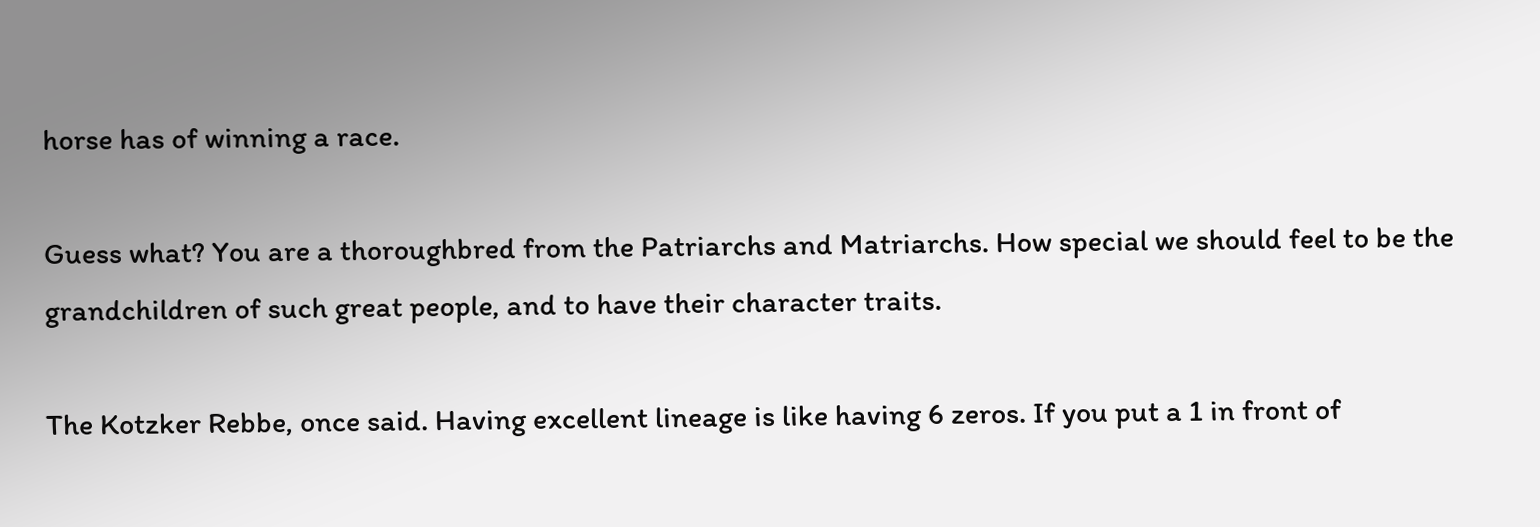horse has of winning a race.

Guess what? You are a thoroughbred from the Patriarchs and Matriarchs. How special we should feel to be the grandchildren of such great people, and to have their character traits.

The Kotzker Rebbe, once said. Having excellent lineage is like having 6 zeros. If you put a 1 in front of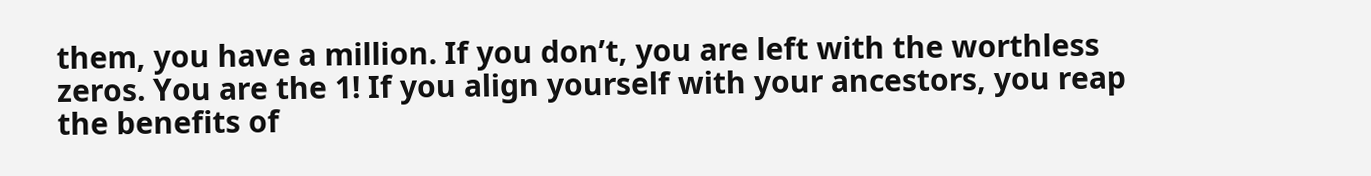them, you have a million. If you don’t, you are left with the worthless zeros. You are the 1! If you align yourself with your ancestors, you reap the benefits of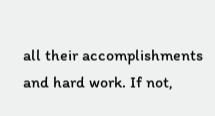all their accomplishments and hard work. If not,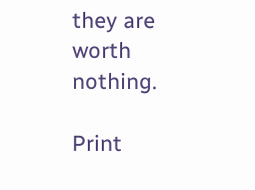they are worth nothing.

Print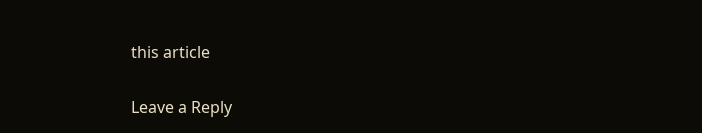this article

Leave a Reply